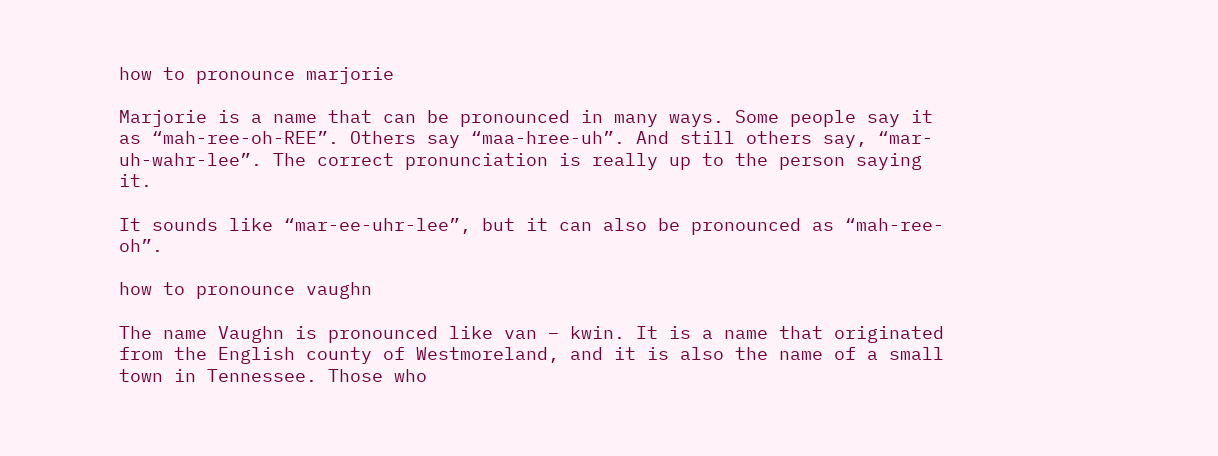how to pronounce marjorie

Marjorie is a name that can be pronounced in many ways. Some people say it as “mah-ree-oh-REE”. Others say “maa-hree-uh”. And still others say, “mar-uh-wahr-lee”. The correct pronunciation is really up to the person saying it.

It sounds like “mar-ee-uhr-lee”, but it can also be pronounced as “mah-ree-oh”.

how to pronounce vaughn

The name Vaughn is pronounced like van – kwin. It is a name that originated from the English county of Westmoreland, and it is also the name of a small town in Tennessee. Those who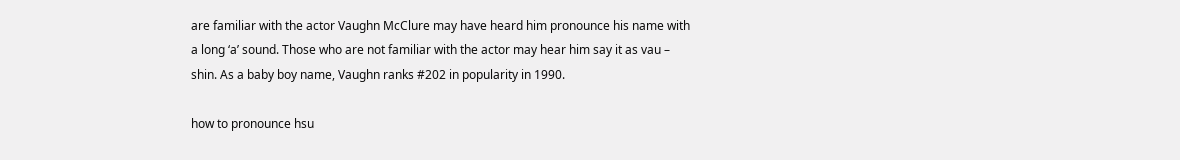are familiar with the actor Vaughn McClure may have heard him pronounce his name with a long ‘a’ sound. Those who are not familiar with the actor may hear him say it as vau – shin. As a baby boy name, Vaughn ranks #202 in popularity in 1990.

how to pronounce hsu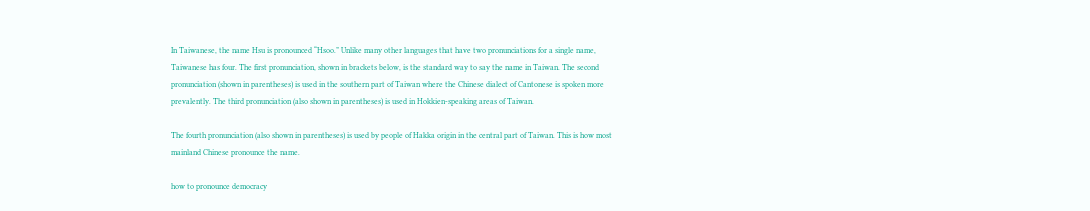In Taiwanese, the name Hsu is pronounced “Hsoo.” Unlike many other languages that have two pronunciations for a single name, Taiwanese has four. The first pronunciation, shown in brackets below, is the standard way to say the name in Taiwan. The second pronunciation (shown in parentheses) is used in the southern part of Taiwan where the Chinese dialect of Cantonese is spoken more prevalently. The third pronunciation (also shown in parentheses) is used in Hokkien-speaking areas of Taiwan.

The fourth pronunciation (also shown in parentheses) is used by people of Hakka origin in the central part of Taiwan. This is how most mainland Chinese pronounce the name.

how to pronounce democracy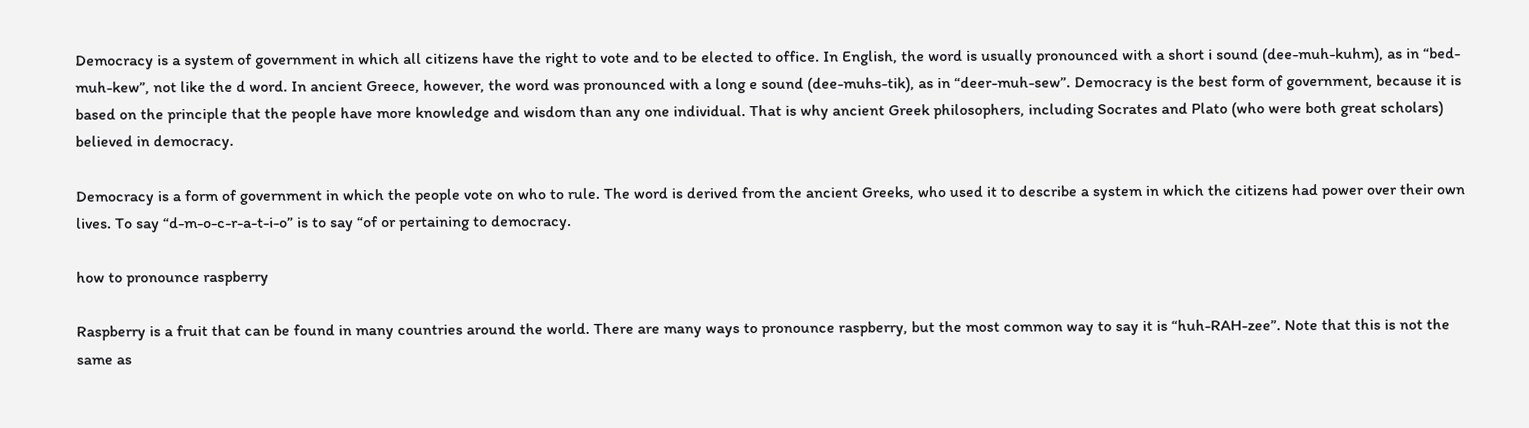Democracy is a system of government in which all citizens have the right to vote and to be elected to office. In English, the word is usually pronounced with a short i sound (dee-muh-kuhm), as in “bed-muh-kew”, not like the d word. In ancient Greece, however, the word was pronounced with a long e sound (dee-muhs-tik), as in “deer-muh-sew”. Democracy is the best form of government, because it is based on the principle that the people have more knowledge and wisdom than any one individual. That is why ancient Greek philosophers, including Socrates and Plato (who were both great scholars) believed in democracy.

Democracy is a form of government in which the people vote on who to rule. The word is derived from the ancient Greeks, who used it to describe a system in which the citizens had power over their own lives. To say “d-m-o-c-r-a-t-i-o” is to say “of or pertaining to democracy.

how to pronounce raspberry

Raspberry is a fruit that can be found in many countries around the world. There are many ways to pronounce raspberry, but the most common way to say it is “huh-RAH-zee”. Note that this is not the same as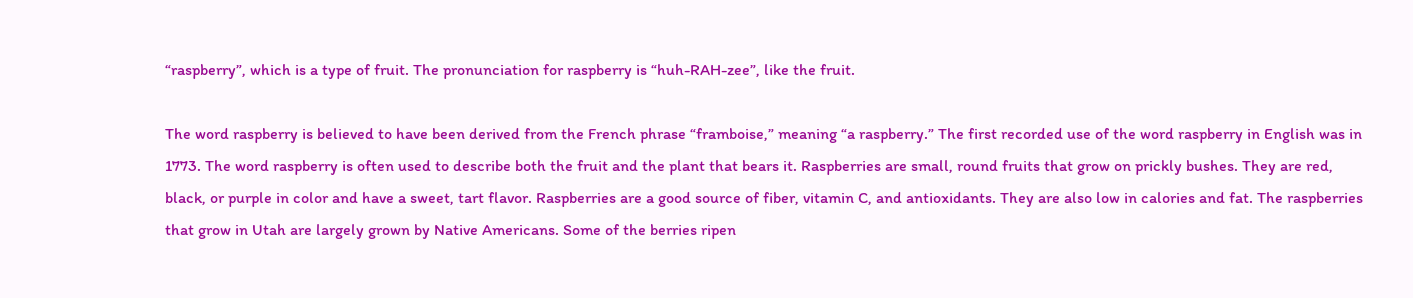“raspberry”, which is a type of fruit. The pronunciation for raspberry is “huh-RAH-zee”, like the fruit.

The word raspberry is believed to have been derived from the French phrase “framboise,” meaning “a raspberry.” The first recorded use of the word raspberry in English was in 1773. The word raspberry is often used to describe both the fruit and the plant that bears it. Raspberries are small, round fruits that grow on prickly bushes. They are red, black, or purple in color and have a sweet, tart flavor. Raspberries are a good source of fiber, vitamin C, and antioxidants. They are also low in calories and fat. The raspberries that grow in Utah are largely grown by Native Americans. Some of the berries ripen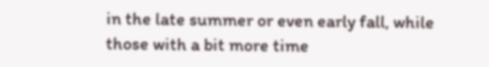in the late summer or even early fall, while those with a bit more time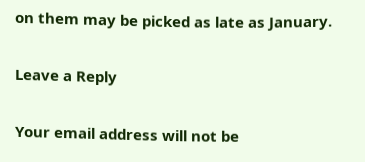on them may be picked as late as January.

Leave a Reply

Your email address will not be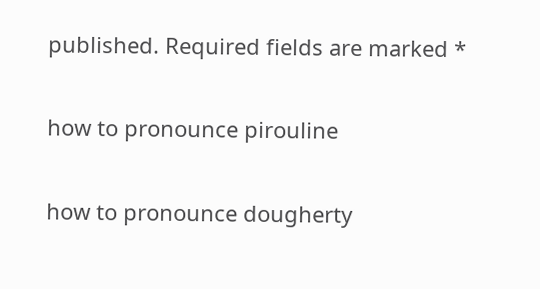published. Required fields are marked *

how to pronounce pirouline

how to pronounce dougherty